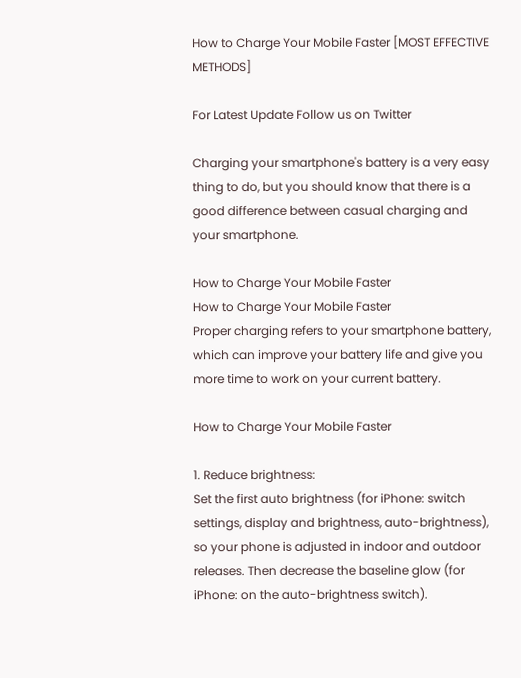How to Charge Your Mobile Faster [MOST EFFECTIVE METHODS]

For Latest Update Follow us on Twitter

Charging your smartphone's battery is a very easy thing to do, but you should know that there is a good difference between casual charging and your smartphone.

How to Charge Your Mobile Faster
How to Charge Your Mobile Faster
Proper charging refers to your smartphone battery, which can improve your battery life and give you more time to work on your current battery.

How to Charge Your Mobile Faster

1. Reduce brightness:
Set the first auto brightness (for iPhone: switch settings, display and brightness, auto-brightness), so your phone is adjusted in indoor and outdoor releases. Then decrease the baseline glow (for iPhone: on the auto-brightness switch).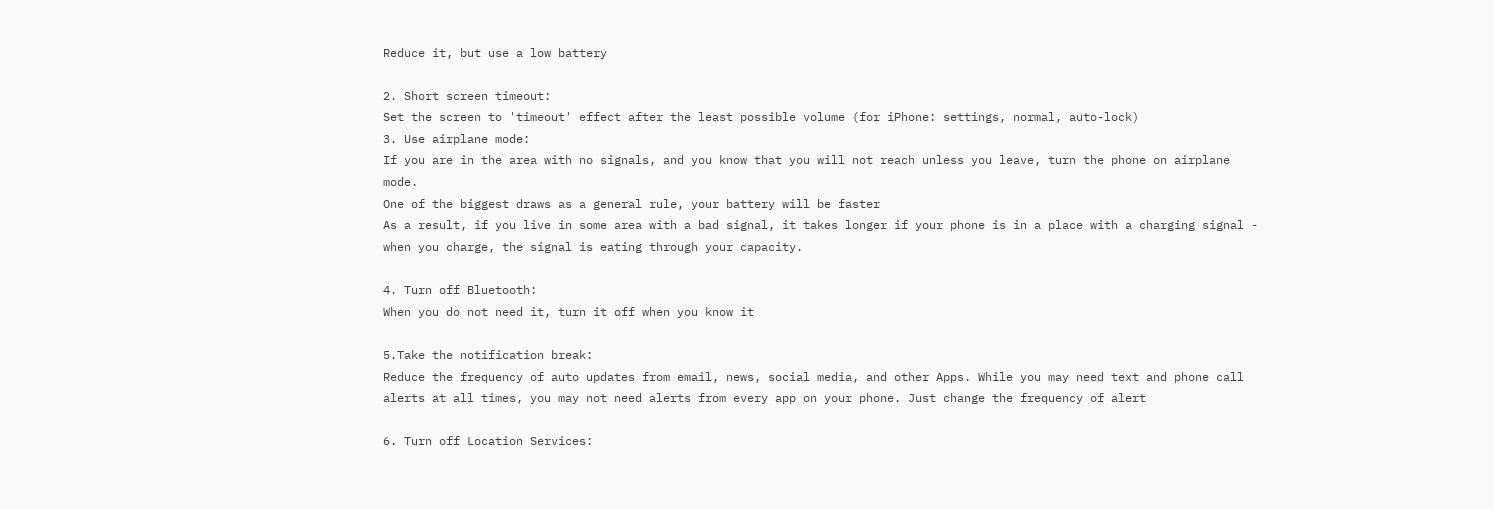Reduce it, but use a low battery

2. Short screen timeout:
Set the screen to 'timeout' effect after the least possible volume (for iPhone: settings, normal, auto-lock)
3. Use airplane mode:
If you are in the area with no signals, and you know that you will not reach unless you leave, turn the phone on airplane mode.
One of the biggest draws as a general rule, your battery will be faster
As a result, if you live in some area with a bad signal, it takes longer if your phone is in a place with a charging signal - when you charge, the signal is eating through your capacity.

4. Turn off Bluetooth:
When you do not need it, turn it off when you know it

5.Take the notification break:
Reduce the frequency of auto updates from email, news, social media, and other Apps. While you may need text and phone call alerts at all times, you may not need alerts from every app on your phone. Just change the frequency of alert

6. Turn off Location Services: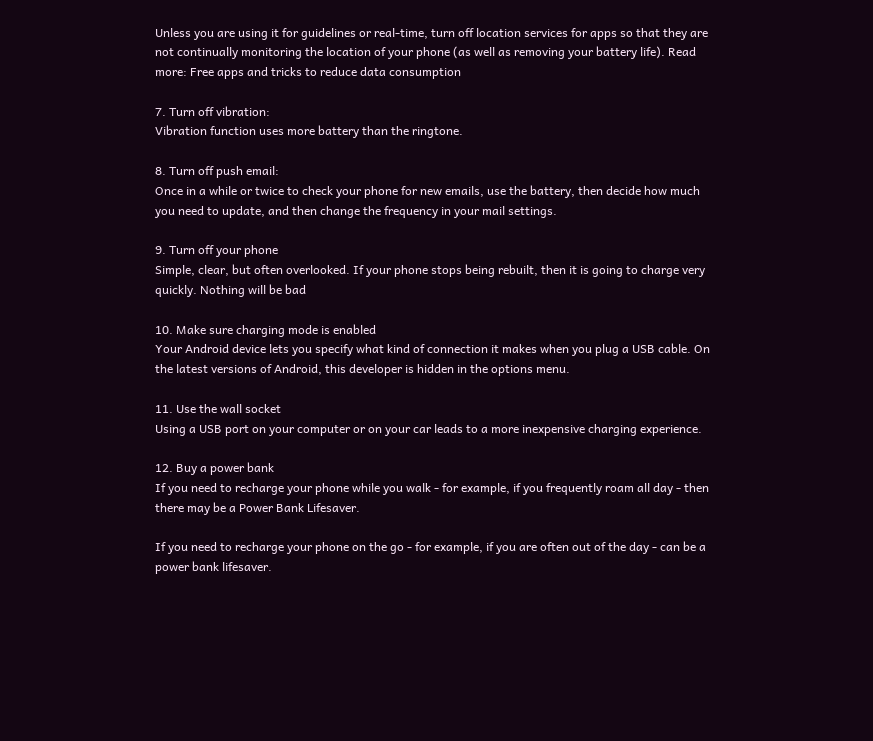Unless you are using it for guidelines or real-time, turn off location services for apps so that they are not continually monitoring the location of your phone (as well as removing your battery life). Read more: Free apps and tricks to reduce data consumption

7. Turn off vibration:
Vibration function uses more battery than the ringtone.

8. Turn off push email:
Once in a while or twice to check your phone for new emails, use the battery, then decide how much you need to update, and then change the frequency in your mail settings.

9. Turn off your phone
Simple, clear, but often overlooked. If your phone stops being rebuilt, then it is going to charge very quickly. Nothing will be bad

10. Make sure charging mode is enabled
Your Android device lets you specify what kind of connection it makes when you plug a USB cable. On the latest versions of Android, this developer is hidden in the options menu.

11. Use the wall socket
Using a USB port on your computer or on your car leads to a more inexpensive charging experience.

12. Buy a power bank
If you need to recharge your phone while you walk - for example, if you frequently roam all day - then there may be a Power Bank Lifesaver.

If you need to recharge your phone on the go - for example, if you are often out of the day - can be a power bank lifesaver.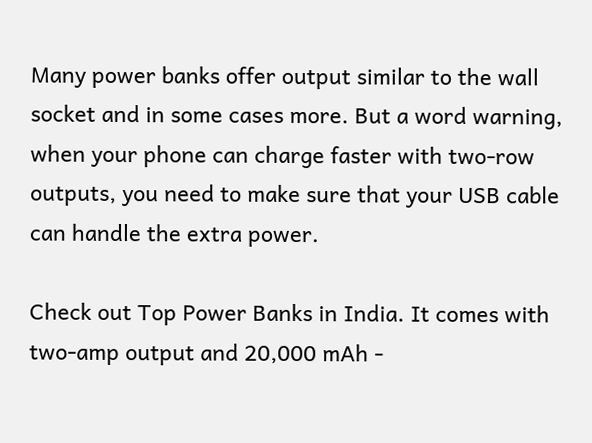Many power banks offer output similar to the wall socket and in some cases more. But a word warning, when your phone can charge faster with two-row outputs, you need to make sure that your USB cable can handle the extra power.

Check out Top Power Banks in India. It comes with two-amp output and 20,000 mAh -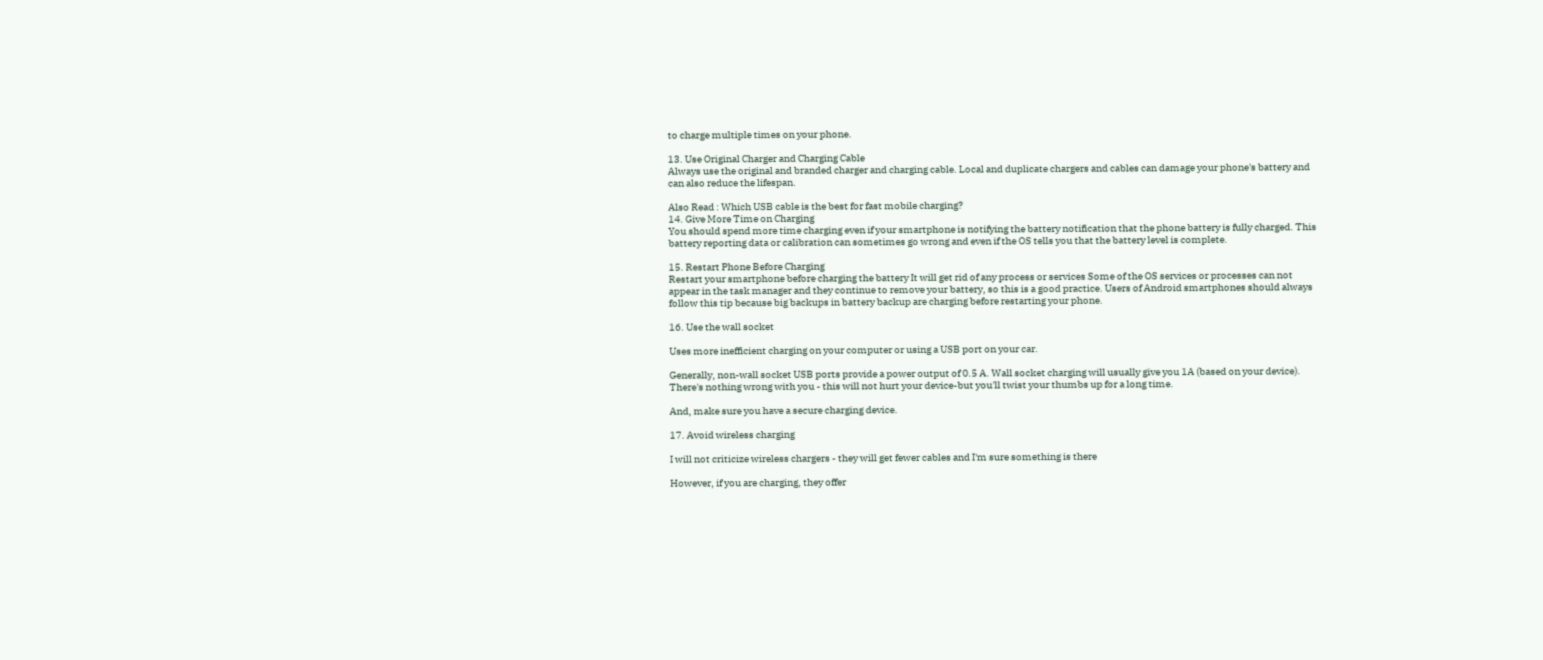to charge multiple times on your phone.

13. Use Original Charger and Charging Cable
Always use the original and branded charger and charging cable. Local and duplicate chargers and cables can damage your phone's battery and can also reduce the lifespan.

Also Read : Which USB cable is the best for fast mobile charging?
14. Give More Time on Charging
You should spend more time charging even if your smartphone is notifying the battery notification that the phone battery is fully charged. This battery reporting data or calibration can sometimes go wrong and even if the OS tells you that the battery level is complete.

15. Restart Phone Before Charging
Restart your smartphone before charging the battery It will get rid of any process or services Some of the OS services or processes can not appear in the task manager and they continue to remove your battery, so this is a good practice. Users of Android smartphones should always follow this tip because big backups in battery backup are charging before restarting your phone.

16. Use the wall socket

Uses more inefficient charging on your computer or using a USB port on your car.

Generally, non-wall socket USB ports provide a power output of 0.5 A. Wall socket charging will usually give you 1A (based on your device). There's nothing wrong with you - this will not hurt your device-but you'll twist your thumbs up for a long time.

And, make sure you have a secure charging device.

17. Avoid wireless charging

I will not criticize wireless chargers - they will get fewer cables and I'm sure something is there

However, if you are charging, they offer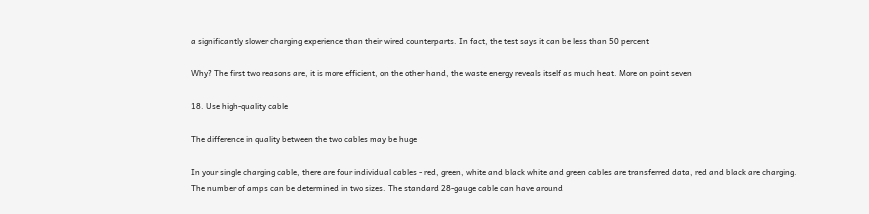a significantly slower charging experience than their wired counterparts. In fact, the test says it can be less than 50 percent

Why? The first two reasons are, it is more efficient, on the other hand, the waste energy reveals itself as much heat. More on point seven

18. Use high-quality cable

The difference in quality between the two cables may be huge

In your single charging cable, there are four individual cables - red, green, white and black white and green cables are transferred data, red and black are charging. The number of amps can be determined in two sizes. The standard 28-gauge cable can have around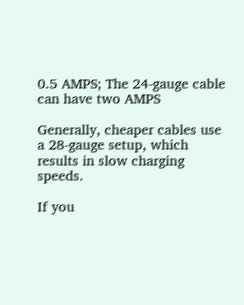0.5 AMPS; The 24-gauge cable can have two AMPS

Generally, cheaper cables use a 28-gauge setup, which results in slow charging speeds.

If you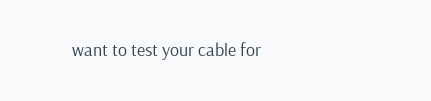want to test your cable for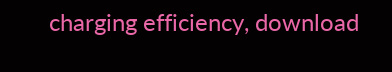charging efficiency, download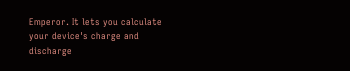Emperor. It lets you calculate your device's charge and discharge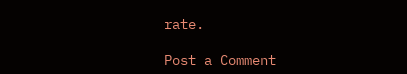rate.

Post a Comment